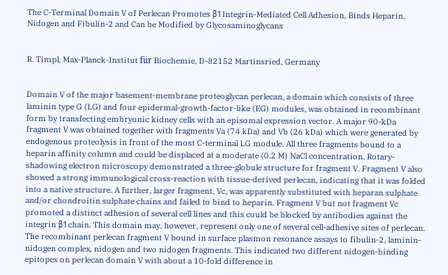The C-Terminal Domain V of Perlecan Promotes β1 Integrin-Mediated Cell Adhesion, Binds Heparin, Nidogen and Fibulin-2 and Can be Modified by Glycosaminoglycans


R. Timpl, Max-Planck-Institut für Biochemie, D-82152 Martinsried, Germany


Domain V of the major basement-membrane proteoglycan perlecan, a domain which consists of three laminin type G (LG) and four epidermal-growth-factor-like (EG) modules, was obtained in recombinant form by transfecting embryonic kidney cells with an episomal expression vector. A major 90-kDa fragment V was obtained together with fragments Va (74 kDa) and Vb (26 kDa) which were generated by endogenous proteolysis in front of the most C-terminal LG module. All three fragments bound to a heparin affinity column and could be displaced at a moderate (0.2 M) NaCl concentration. Rotary-shadowing electron microscopy demonstrated a three-globule structure for fragment V. Fragment V also showed a strong immunological cross-reaction with tissue-derived perlecan, indicating that it was folded into a native structure. A further, larger fragment, Vc, was apparently substituted with heparan sulphate and/or chondroitin sulphate chains and failed to bind to heparin. Fragment V but not fragment Vc promoted a distinct adhesion of several cell lines and this could be blocked by antibodies against the integrin β1 chain. This domain may, however, represent only one of several cell-adhesive sites of perlecan. The recombinant perlecan fragment V bound in surface plasmon resonance assays to fibulin-2, laminin-nidogen complex, nidogen and two nidogen fragments. This indicated two different nidogen-binding epitopes on perlecan domain V with about a 10-fold difference in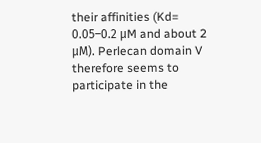their affinities (Kd= 0.05–0.2 μM and about 2 μM). Perlecan domain V therefore seems to participate in the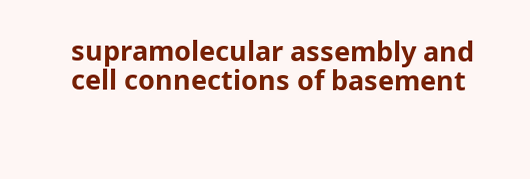supramolecular assembly and cell connections of basement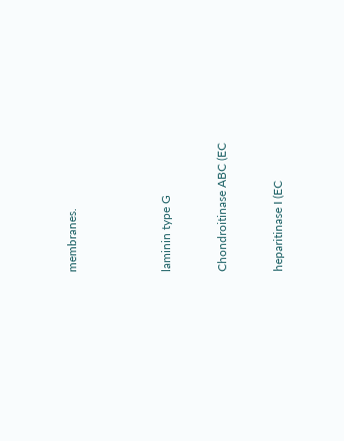membranes.




laminin type G


Chondroitinase ABC (EC


heparitinase I (EC